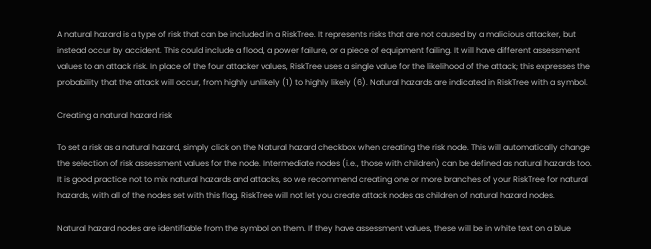A natural hazard is a type of risk that can be included in a RiskTree. It represents risks that are not caused by a malicious attacker, but instead occur by accident. This could include a flood, a power failure, or a piece of equipment failing. It will have different assessment values to an attack risk. In place of the four attacker values, RiskTree uses a single value for the likelihood of the attack; this expresses the probability that the attack will occur, from highly unlikely (1) to highly likely (6). Natural hazards are indicated in RiskTree with a symbol.

Creating a natural hazard risk

To set a risk as a natural hazard, simply click on the Natural hazard checkbox when creating the risk node. This will automatically change the selection of risk assessment values for the node. Intermediate nodes (i.e., those with children) can be defined as natural hazards too. It is good practice not to mix natural hazards and attacks, so we recommend creating one or more branches of your RiskTree for natural hazards, with all of the nodes set with this flag. RiskTree will not let you create attack nodes as children of natural hazard nodes.

Natural hazard nodes are identifiable from the symbol on them. If they have assessment values, these will be in white text on a blue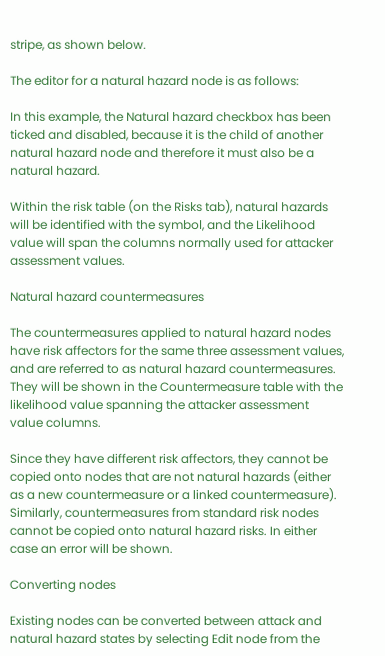stripe, as shown below.

The editor for a natural hazard node is as follows:

In this example, the Natural hazard checkbox has been ticked and disabled, because it is the child of another natural hazard node and therefore it must also be a natural hazard.

Within the risk table (on the Risks tab), natural hazards will be identified with the symbol, and the Likelihood value will span the columns normally used for attacker assessment values.

Natural hazard countermeasures

The countermeasures applied to natural hazard nodes have risk affectors for the same three assessment values, and are referred to as natural hazard countermeasures. They will be shown in the Countermeasure table with the likelihood value spanning the attacker assessment value columns.

Since they have different risk affectors, they cannot be copied onto nodes that are not natural hazards (either as a new countermeasure or a linked countermeasure). Similarly, countermeasures from standard risk nodes cannot be copied onto natural hazard risks. In either case an error will be shown.

Converting nodes

Existing nodes can be converted between attack and natural hazard states by selecting Edit node from the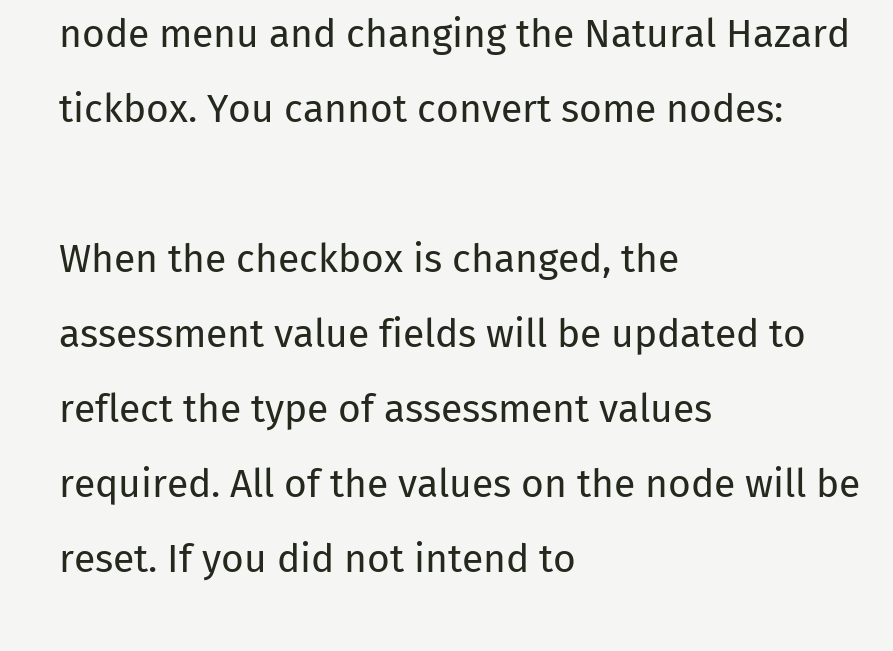node menu and changing the Natural Hazard tickbox. You cannot convert some nodes:

When the checkbox is changed, the assessment value fields will be updated to reflect the type of assessment values required. All of the values on the node will be reset. If you did not intend to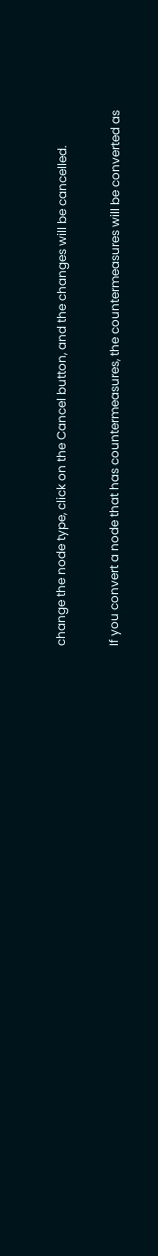change the node type, click on the Cancel button, and the changes will be cancelled.

If you convert a node that has countermeasures, the countermeasures will be converted as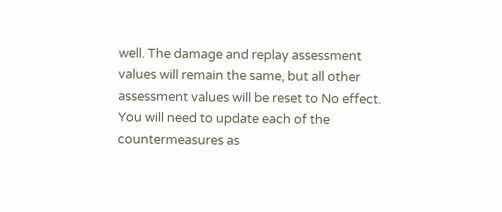well. The damage and replay assessment values will remain the same, but all other assessment values will be reset to No effect. You will need to update each of the countermeasures as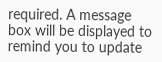required. A message box will be displayed to remind you to update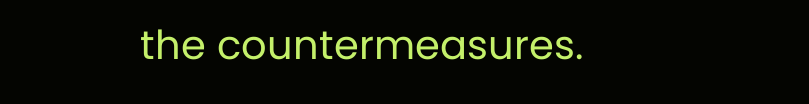the countermeasures.